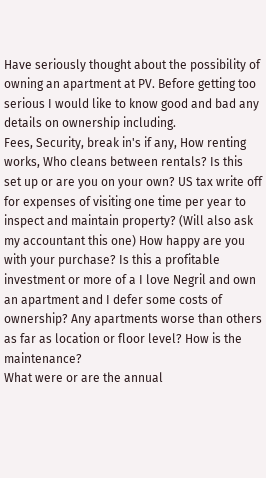Have seriously thought about the possibility of owning an apartment at PV. Before getting too serious I would like to know good and bad any details on ownership including.
Fees, Security, break in's if any, How renting works, Who cleans between rentals? Is this set up or are you on your own? US tax write off for expenses of visiting one time per year to inspect and maintain property? (Will also ask my accountant this one) How happy are you with your purchase? Is this a profitable investment or more of a I love Negril and own an apartment and I defer some costs of ownership? Any apartments worse than others as far as location or floor level? How is the maintenance?
What were or are the annual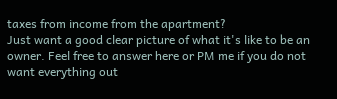taxes from income from the apartment?
Just want a good clear picture of what it's like to be an owner. Feel free to answer here or PM me if you do not want everything out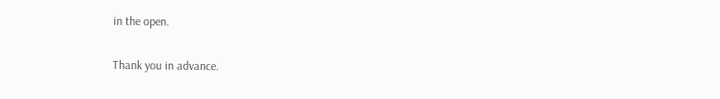in the open.

Thank you in advance.